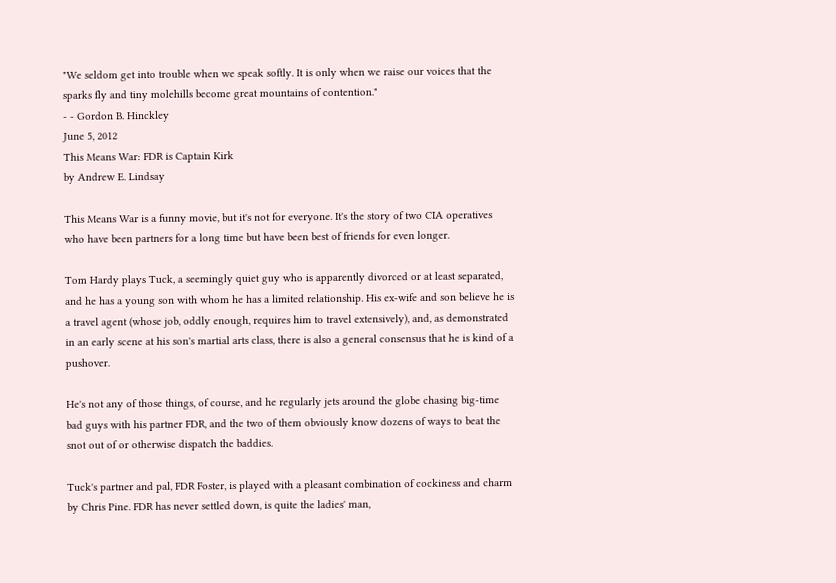"We seldom get into trouble when we speak softly. It is only when we raise our voices that the sparks fly and tiny molehills become great mountains of contention."
- - Gordon B. Hinckley
June 5, 2012
This Means War: FDR is Captain Kirk
by Andrew E. Lindsay

This Means War is a funny movie, but it's not for everyone. It's the story of two CIA operatives who have been partners for a long time but have been best of friends for even longer.

Tom Hardy plays Tuck, a seemingly quiet guy who is apparently divorced or at least separated, and he has a young son with whom he has a limited relationship. His ex-wife and son believe he is a travel agent (whose job, oddly enough, requires him to travel extensively), and, as demonstrated in an early scene at his son's martial arts class, there is also a general consensus that he is kind of a pushover.

He's not any of those things, of course, and he regularly jets around the globe chasing big-time bad guys with his partner FDR, and the two of them obviously know dozens of ways to beat the snot out of or otherwise dispatch the baddies.

Tuck's partner and pal, FDR Foster, is played with a pleasant combination of cockiness and charm by Chris Pine. FDR has never settled down, is quite the ladies' man,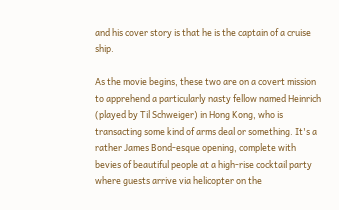and his cover story is that he is the captain of a cruise ship.

As the movie begins, these two are on a covert mission to apprehend a particularly nasty fellow named Heinrich (played by Til Schweiger) in Hong Kong, who is transacting some kind of arms deal or something. It's a rather James Bond-esque opening, complete with bevies of beautiful people at a high-rise cocktail party where guests arrive via helicopter on the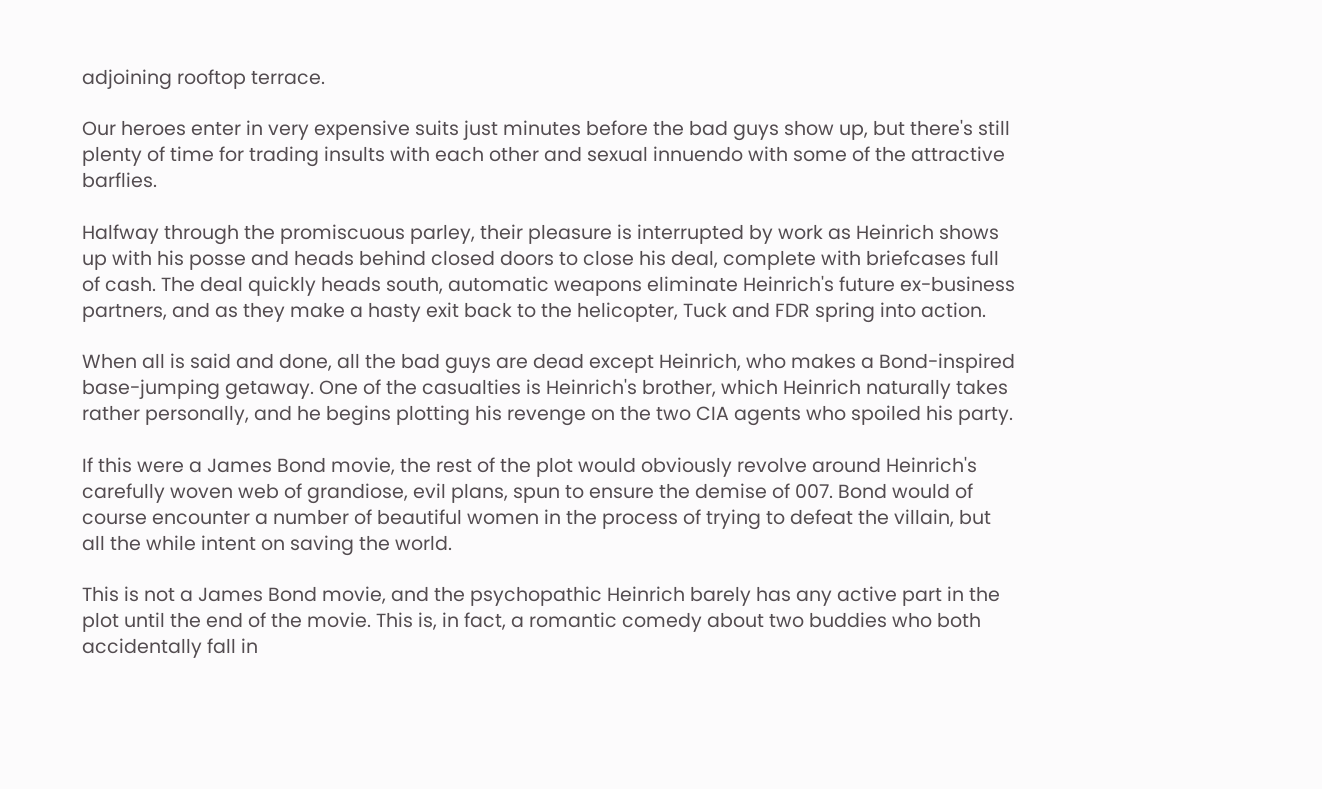adjoining rooftop terrace.

Our heroes enter in very expensive suits just minutes before the bad guys show up, but there's still plenty of time for trading insults with each other and sexual innuendo with some of the attractive barflies.

Halfway through the promiscuous parley, their pleasure is interrupted by work as Heinrich shows up with his posse and heads behind closed doors to close his deal, complete with briefcases full of cash. The deal quickly heads south, automatic weapons eliminate Heinrich's future ex-business partners, and as they make a hasty exit back to the helicopter, Tuck and FDR spring into action.

When all is said and done, all the bad guys are dead except Heinrich, who makes a Bond-inspired base-jumping getaway. One of the casualties is Heinrich's brother, which Heinrich naturally takes rather personally, and he begins plotting his revenge on the two CIA agents who spoiled his party.

If this were a James Bond movie, the rest of the plot would obviously revolve around Heinrich's carefully woven web of grandiose, evil plans, spun to ensure the demise of 007. Bond would of course encounter a number of beautiful women in the process of trying to defeat the villain, but all the while intent on saving the world.

This is not a James Bond movie, and the psychopathic Heinrich barely has any active part in the plot until the end of the movie. This is, in fact, a romantic comedy about two buddies who both accidentally fall in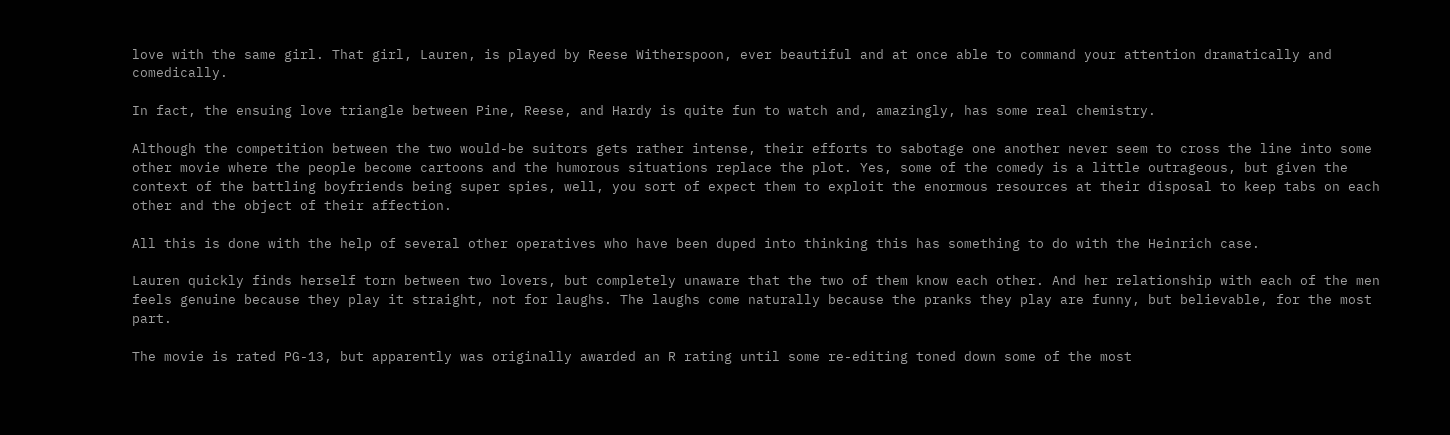love with the same girl. That girl, Lauren, is played by Reese Witherspoon, ever beautiful and at once able to command your attention dramatically and comedically.

In fact, the ensuing love triangle between Pine, Reese, and Hardy is quite fun to watch and, amazingly, has some real chemistry.

Although the competition between the two would-be suitors gets rather intense, their efforts to sabotage one another never seem to cross the line into some other movie where the people become cartoons and the humorous situations replace the plot. Yes, some of the comedy is a little outrageous, but given the context of the battling boyfriends being super spies, well, you sort of expect them to exploit the enormous resources at their disposal to keep tabs on each other and the object of their affection.

All this is done with the help of several other operatives who have been duped into thinking this has something to do with the Heinrich case.

Lauren quickly finds herself torn between two lovers, but completely unaware that the two of them know each other. And her relationship with each of the men feels genuine because they play it straight, not for laughs. The laughs come naturally because the pranks they play are funny, but believable, for the most part.

The movie is rated PG-13, but apparently was originally awarded an R rating until some re-editing toned down some of the most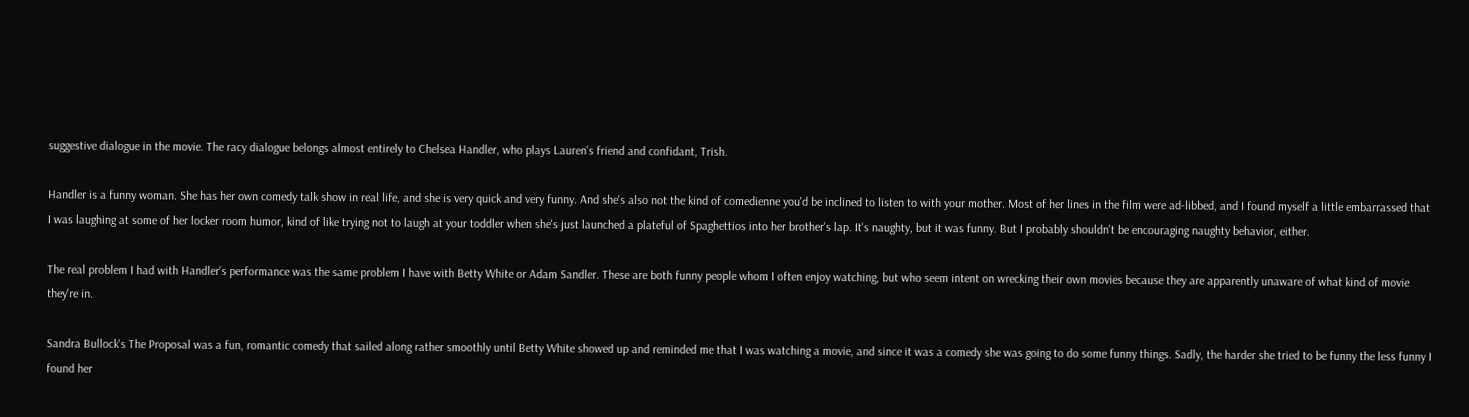suggestive dialogue in the movie. The racy dialogue belongs almost entirely to Chelsea Handler, who plays Lauren's friend and confidant, Trish.

Handler is a funny woman. She has her own comedy talk show in real life, and she is very quick and very funny. And she's also not the kind of comedienne you'd be inclined to listen to with your mother. Most of her lines in the film were ad-libbed, and I found myself a little embarrassed that I was laughing at some of her locker room humor, kind of like trying not to laugh at your toddler when she's just launched a plateful of Spaghettios into her brother's lap. It's naughty, but it was funny. But I probably shouldn't be encouraging naughty behavior, either.

The real problem I had with Handler's performance was the same problem I have with Betty White or Adam Sandler. These are both funny people whom I often enjoy watching, but who seem intent on wrecking their own movies because they are apparently unaware of what kind of movie they're in.

Sandra Bullock's The Proposal was a fun, romantic comedy that sailed along rather smoothly until Betty White showed up and reminded me that I was watching a movie, and since it was a comedy she was going to do some funny things. Sadly, the harder she tried to be funny the less funny I found her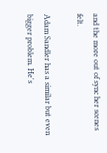and the more out of sync her scenes felt.

Adam Sandler has a similar but even bigger problem. He's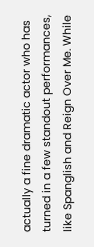actually a fine dramatic actor who has turned in a few standout performances, like Spanglish and Reign Over Me. While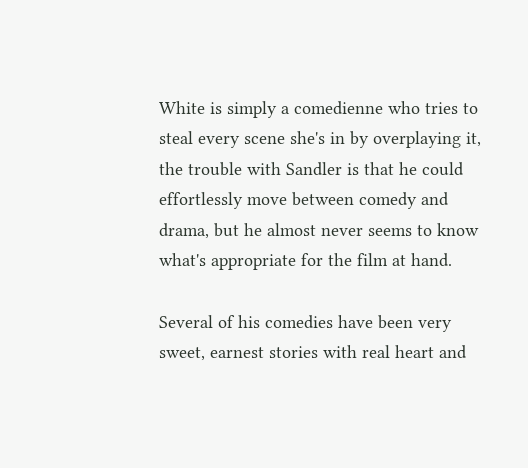White is simply a comedienne who tries to steal every scene she's in by overplaying it, the trouble with Sandler is that he could effortlessly move between comedy and drama, but he almost never seems to know what's appropriate for the film at hand.

Several of his comedies have been very sweet, earnest stories with real heart and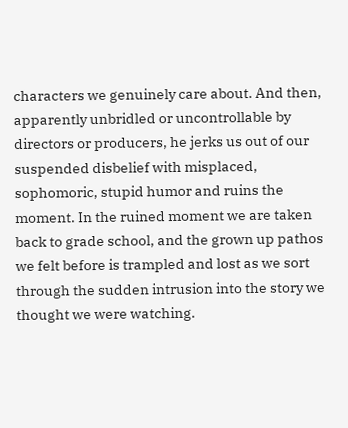characters we genuinely care about. And then, apparently unbridled or uncontrollable by directors or producers, he jerks us out of our suspended disbelief with misplaced, sophomoric, stupid humor and ruins the moment. In the ruined moment we are taken back to grade school, and the grown up pathos we felt before is trampled and lost as we sort through the sudden intrusion into the story we thought we were watching.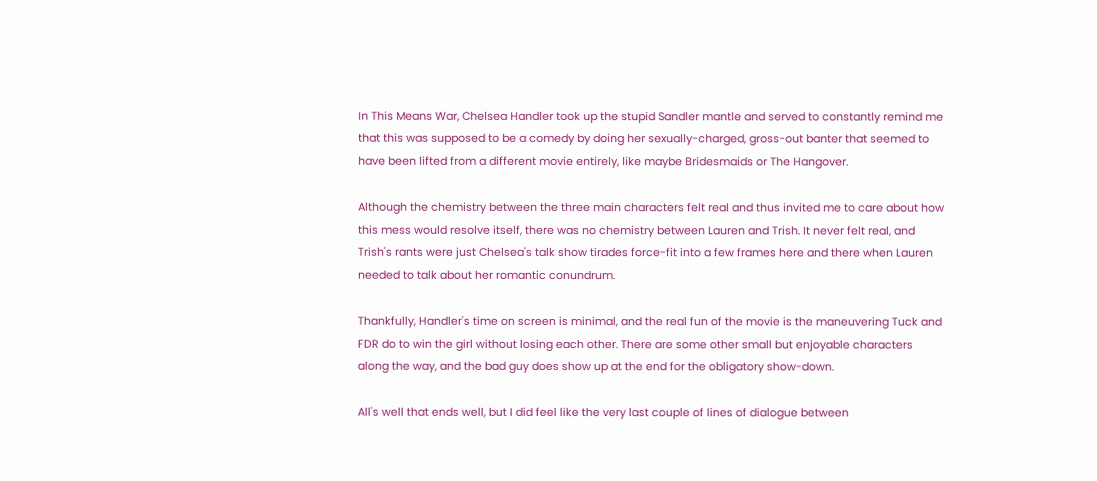In This Means War, Chelsea Handler took up the stupid Sandler mantle and served to constantly remind me that this was supposed to be a comedy by doing her sexually-charged, gross-out banter that seemed to have been lifted from a different movie entirely, like maybe Bridesmaids or The Hangover.

Although the chemistry between the three main characters felt real and thus invited me to care about how this mess would resolve itself, there was no chemistry between Lauren and Trish. It never felt real, and Trish's rants were just Chelsea's talk show tirades force-fit into a few frames here and there when Lauren needed to talk about her romantic conundrum.

Thankfully, Handler's time on screen is minimal, and the real fun of the movie is the maneuvering Tuck and FDR do to win the girl without losing each other. There are some other small but enjoyable characters along the way, and the bad guy does show up at the end for the obligatory show-down.

All's well that ends well, but I did feel like the very last couple of lines of dialogue between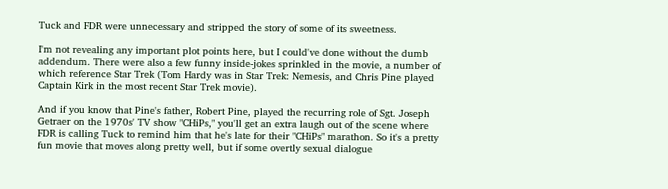Tuck and FDR were unnecessary and stripped the story of some of its sweetness.

I'm not revealing any important plot points here, but I could've done without the dumb addendum. There were also a few funny inside-jokes sprinkled in the movie, a number of which reference Star Trek (Tom Hardy was in Star Trek: Nemesis, and Chris Pine played Captain Kirk in the most recent Star Trek movie).

And if you know that Pine's father, Robert Pine, played the recurring role of Sgt. Joseph Getraer on the 1970s' TV show "CHiPs," you'll get an extra laugh out of the scene where FDR is calling Tuck to remind him that he's late for their "CHiPs" marathon. So it's a pretty fun movie that moves along pretty well, but if some overtly sexual dialogue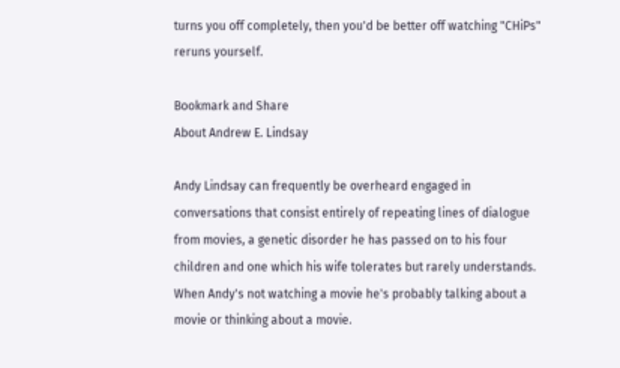turns you off completely, then you'd be better off watching "CHiPs" reruns yourself.

Bookmark and Share
About Andrew E. Lindsay

Andy Lindsay can frequently be overheard engaged in conversations that consist entirely of repeating lines of dialogue from movies, a genetic disorder he has passed on to his four children and one which his wife tolerates but rarely understands. When Andy's not watching a movie he's probably talking about a movie or thinking about a movie.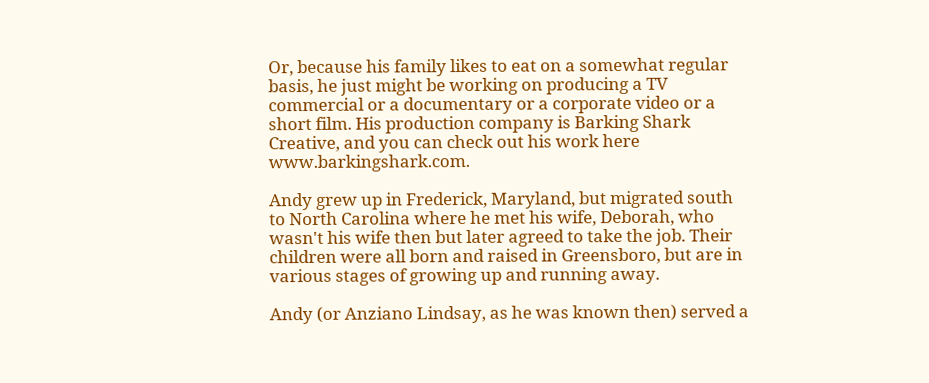Or, because his family likes to eat on a somewhat regular basis, he just might be working on producing a TV commercial or a documentary or a corporate video or a short film. His production company is Barking Shark Creative, and you can check out his work here www.barkingshark.com.

Andy grew up in Frederick, Maryland, but migrated south to North Carolina where he met his wife, Deborah, who wasn't his wife then but later agreed to take the job. Their children were all born and raised in Greensboro, but are in various stages of growing up and running away.

Andy (or Anziano Lindsay, as he was known then) served a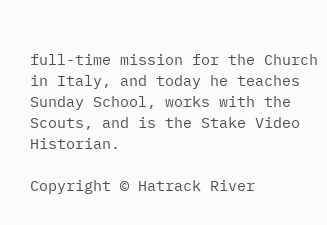full-time mission for the Church in Italy, and today he teaches Sunday School, works with the Scouts, and is the Stake Video Historian.

Copyright © Hatrack River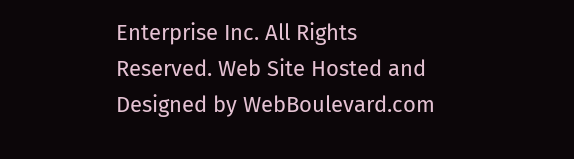Enterprise Inc. All Rights Reserved. Web Site Hosted and Designed by WebBoulevard.com